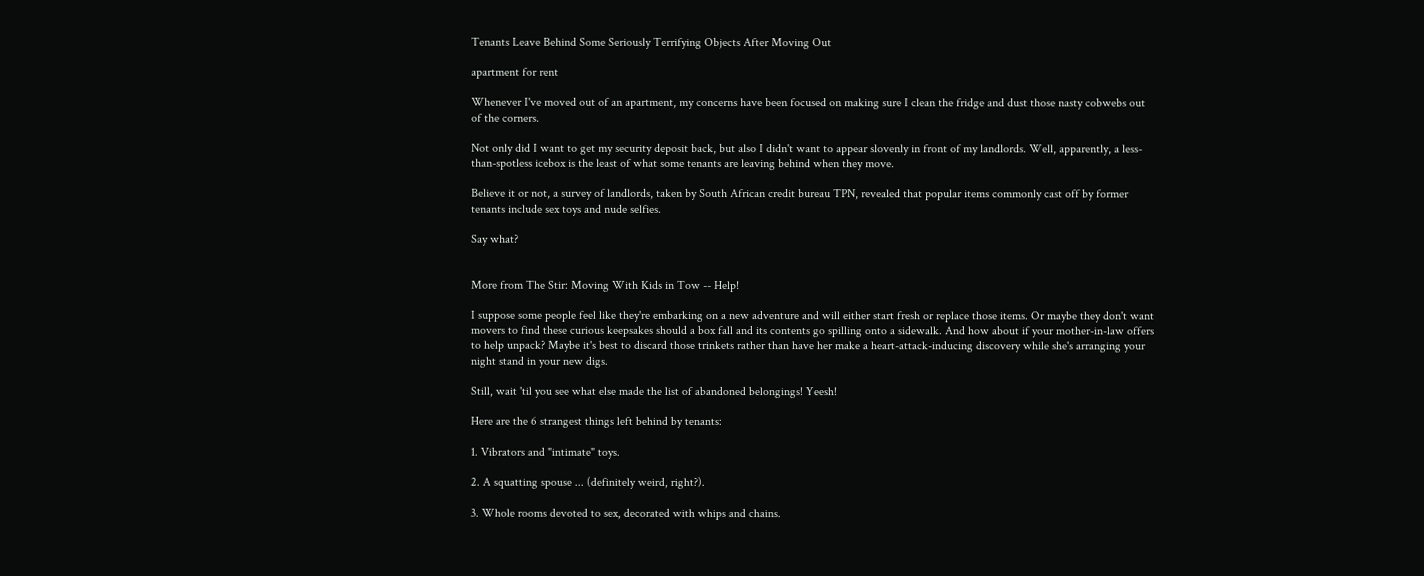Tenants Leave Behind Some Seriously Terrifying Objects After Moving Out

apartment for rent

Whenever I've moved out of an apartment, my concerns have been focused on making sure I clean the fridge and dust those nasty cobwebs out of the corners.

Not only did I want to get my security deposit back, but also I didn't want to appear slovenly in front of my landlords. Well, apparently, a less-than-spotless icebox is the least of what some tenants are leaving behind when they move.

Believe it or not, a survey of landlords, taken by South African credit bureau TPN, revealed that popular items commonly cast off by former tenants include sex toys and nude selfies.

Say what?


More from The Stir: Moving With Kids in Tow -- Help!

I suppose some people feel like they're embarking on a new adventure and will either start fresh or replace those items. Or maybe they don't want movers to find these curious keepsakes should a box fall and its contents go spilling onto a sidewalk. And how about if your mother-in-law offers to help unpack? Maybe it's best to discard those trinkets rather than have her make a heart-attack-inducing discovery while she's arranging your night stand in your new digs.

Still, wait 'til you see what else made the list of abandoned belongings! Yeesh!

Here are the 6 strangest things left behind by tenants:

1. Vibrators and "intimate" toys.

2. A squatting spouse ... (definitely weird, right?).

3. Whole rooms devoted to sex, decorated with whips and chains.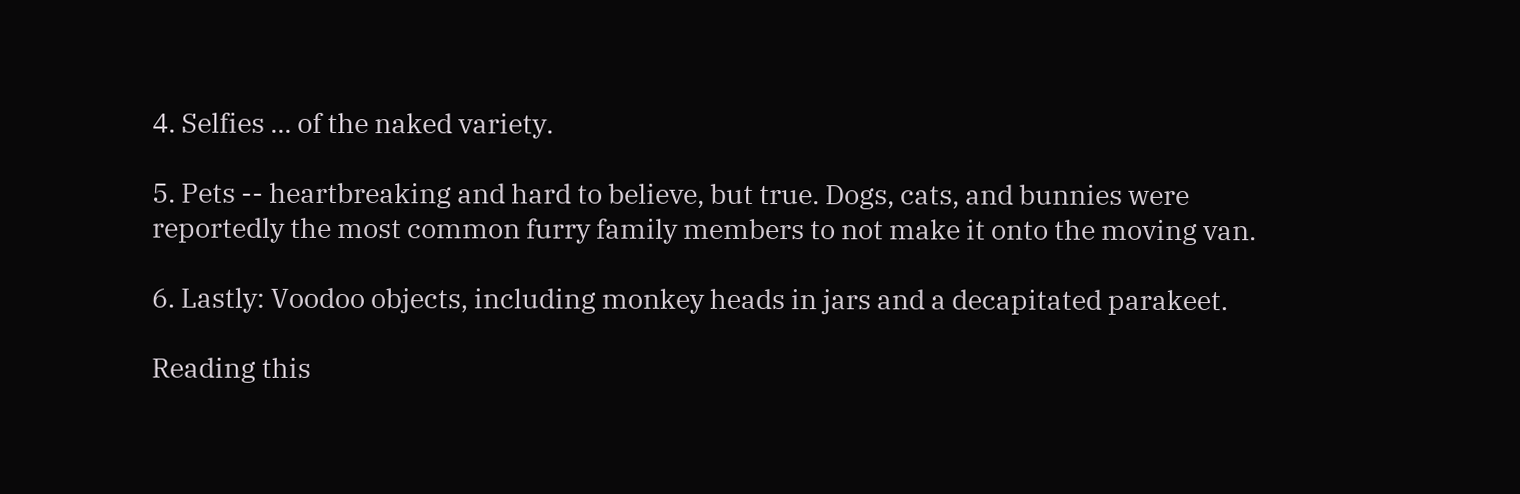4. Selfies ... of the naked variety.

5. Pets -- heartbreaking and hard to believe, but true. Dogs, cats, and bunnies were reportedly the most common furry family members to not make it onto the moving van.

6. Lastly: Voodoo objects, including monkey heads in jars and a decapitated parakeet.

Reading this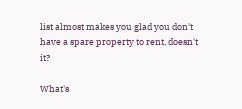list almost makes you glad you don't have a spare property to rent, doesn't it?

What's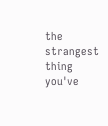the strangest thing you've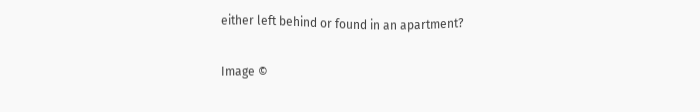either left behind or found in an apartment?

Image ©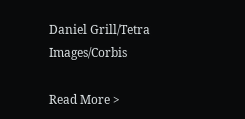Daniel Grill/Tetra Images/Corbis

Read More >